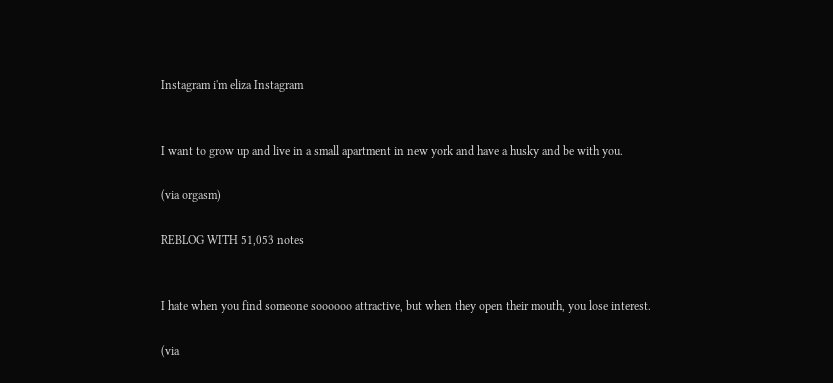Instagram i'm eliza Instagram


I want to grow up and live in a small apartment in new york and have a husky and be with you.

(via orgasm)

REBLOG WITH 51,053 notes


I hate when you find someone soooooo attractive, but when they open their mouth, you lose interest.

(via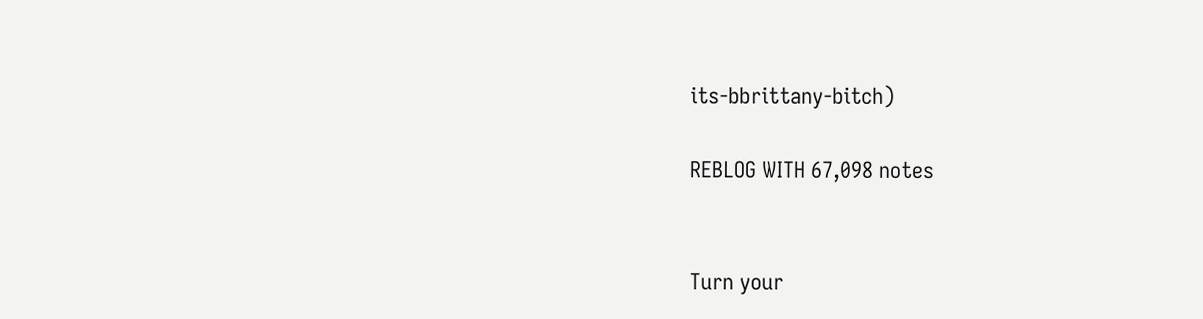its-bbrittany-bitch)

REBLOG WITH 67,098 notes


Turn your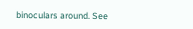binoculars around. See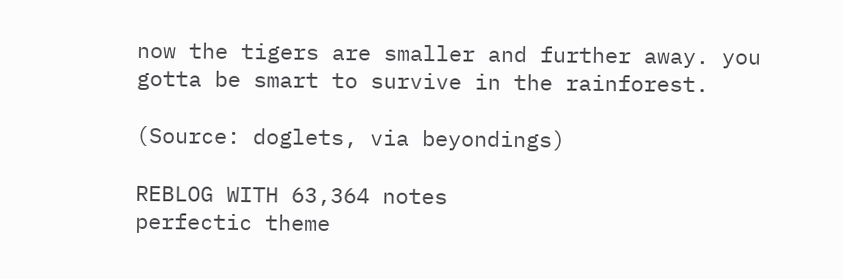now the tigers are smaller and further away. you gotta be smart to survive in the rainforest.

(Source: doglets, via beyondings)

REBLOG WITH 63,364 notes
perfectic theme